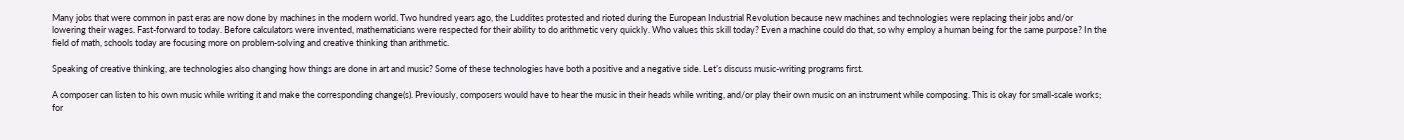Many jobs that were common in past eras are now done by machines in the modern world. Two hundred years ago, the Luddites protested and rioted during the European Industrial Revolution because new machines and technologies were replacing their jobs and/or lowering their wages. Fast-forward to today. Before calculators were invented, mathematicians were respected for their ability to do arithmetic very quickly. Who values this skill today? Even a machine could do that, so why employ a human being for the same purpose? In the field of math, schools today are focusing more on problem-solving and creative thinking than arithmetic.

Speaking of creative thinking, are technologies also changing how things are done in art and music? Some of these technologies have both a positive and a negative side. Let’s discuss music-writing programs first.

A composer can listen to his own music while writing it and make the corresponding change(s). Previously, composers would have to hear the music in their heads while writing, and/or play their own music on an instrument while composing. This is okay for small-scale works; for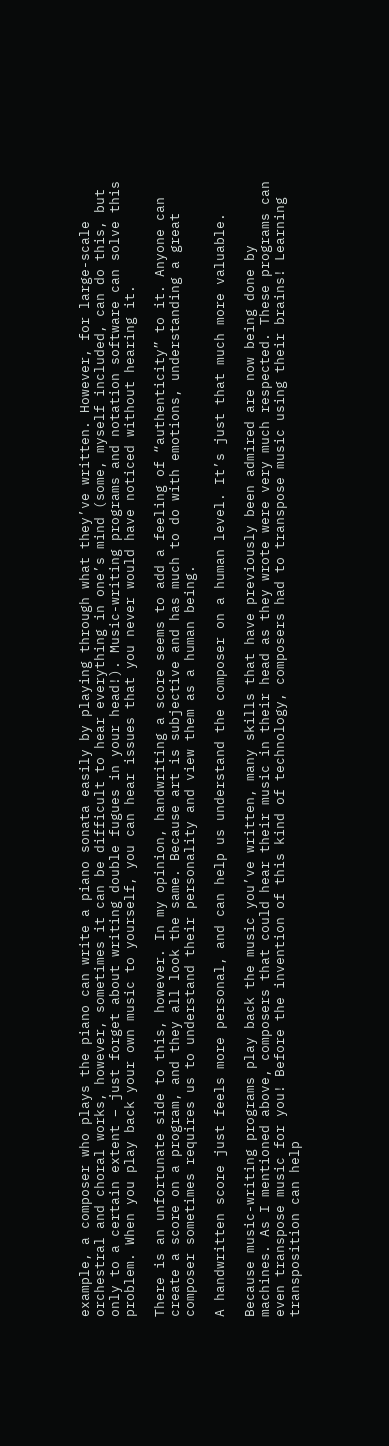example, a composer who plays the piano can write a piano sonata easily by playing through what they’ve written. However, for large-scale orchestral and choral works, however, sometimes it can be difficult to hear everything in one’s mind (some, myself included, can do this, but only to a certain extent – just forget about writing double fugues in your head!). Music-writing programs and notation software can solve this problem. When you play back your own music to yourself, you can hear issues that you never would have noticed without hearing it.

There is an unfortunate side to this, however. In my opinion, handwriting a score seems to add a feeling of “authenticity” to it. Anyone can create a score on a program, and they all look the same. Because art is subjective and has much to do with emotions, understanding a great composer sometimes requires us to understand their personality and view them as a human being.

A handwritten score just feels more personal, and can help us understand the composer on a human level. It’s just that much more valuable.

Because music-writing programs play back the music you’ve written, many skills that have previously been admired are now being done by machines. As I mentioned above, composers that could hear their music in their head as they wrote were very much respected. These programs can even transpose music for you! Before the invention of this kind of technology, composers had to transpose music using their brains! Learning transposition can help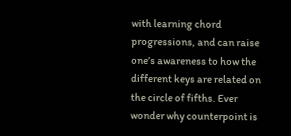with learning chord progressions, and can raise one’s awareness to how the different keys are related on the circle of fifths. Ever wonder why counterpoint is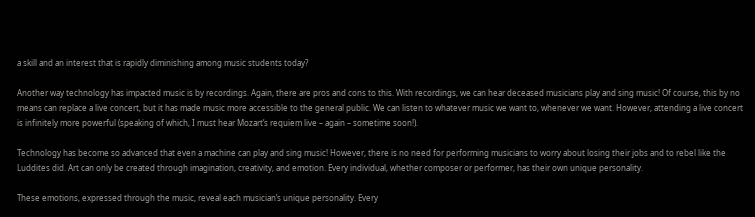a skill and an interest that is rapidly diminishing among music students today?

Another way technology has impacted music is by recordings. Again, there are pros and cons to this. With recordings, we can hear deceased musicians play and sing music! Of course, this by no means can replace a live concert, but it has made music more accessible to the general public. We can listen to whatever music we want to, whenever we want. However, attending a live concert is infinitely more powerful (speaking of which, I must hear Mozart’s requiem live – again – sometime soon!).

Technology has become so advanced that even a machine can play and sing music! However, there is no need for performing musicians to worry about losing their jobs and to rebel like the Luddites did. Art can only be created through imagination, creativity, and emotion. Every individual, whether composer or performer, has their own unique personality.

These emotions, expressed through the music, reveal each musician’s unique personality. Every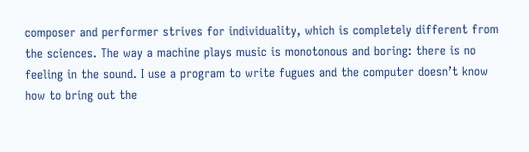composer and performer strives for individuality, which is completely different from the sciences. The way a machine plays music is monotonous and boring: there is no feeling in the sound. I use a program to write fugues and the computer doesn’t know how to bring out the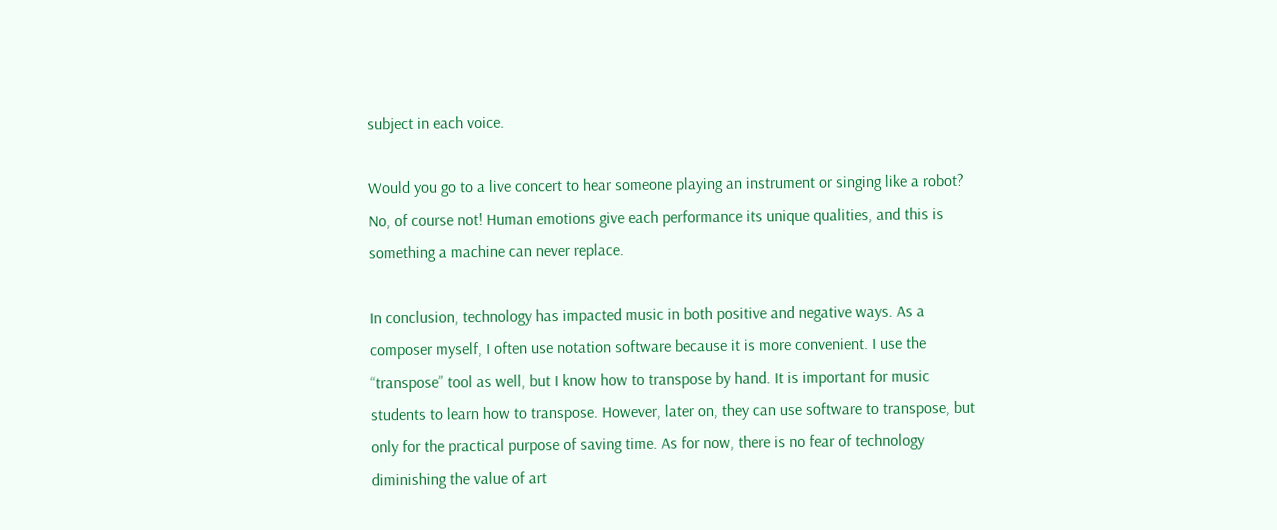subject in each voice.

Would you go to a live concert to hear someone playing an instrument or singing like a robot? No, of course not! Human emotions give each performance its unique qualities, and this is something a machine can never replace.

In conclusion, technology has impacted music in both positive and negative ways. As a composer myself, I often use notation software because it is more convenient. I use the “transpose” tool as well, but I know how to transpose by hand. It is important for music students to learn how to transpose. However, later on, they can use software to transpose, but only for the practical purpose of saving time. As for now, there is no fear of technology diminishing the value of art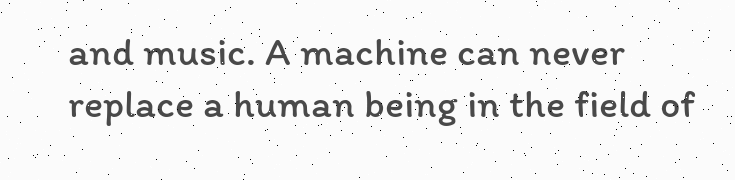and music. A machine can never replace a human being in the field of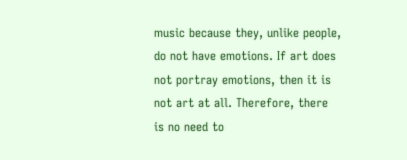music because they, unlike people, do not have emotions. If art does not portray emotions, then it is not art at all. Therefore, there is no need to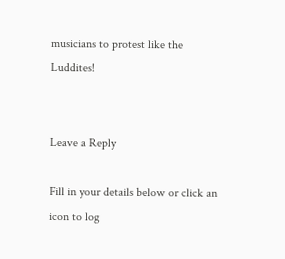musicians to protest like the Luddites!


Leave a Reply

Fill in your details below or click an icon to log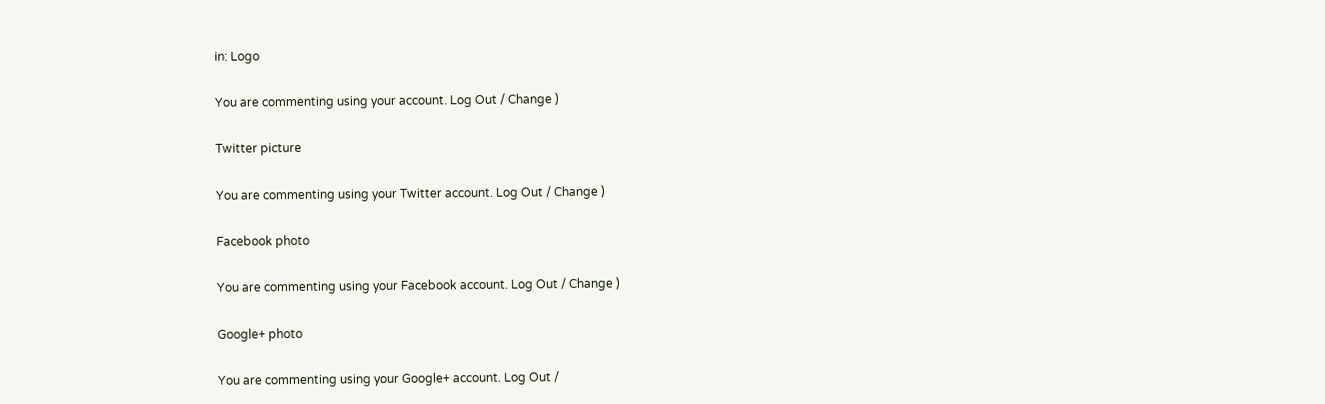in: Logo

You are commenting using your account. Log Out / Change )

Twitter picture

You are commenting using your Twitter account. Log Out / Change )

Facebook photo

You are commenting using your Facebook account. Log Out / Change )

Google+ photo

You are commenting using your Google+ account. Log Out /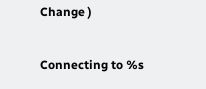Change )

Connecting to %s